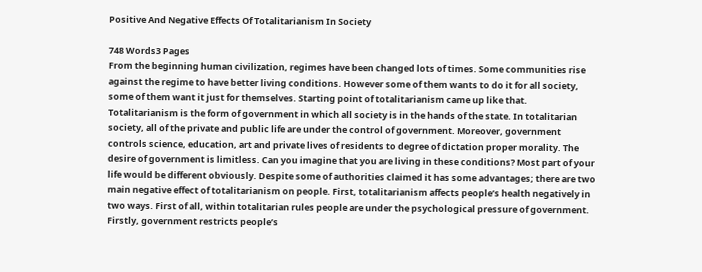Positive And Negative Effects Of Totalitarianism In Society

748 Words3 Pages
From the beginning human civilization, regimes have been changed lots of times. Some communities rise against the regime to have better living conditions. However some of them wants to do it for all society, some of them want it just for themselves. Starting point of totalitarianism came up like that. Totalitarianism is the form of government in which all society is in the hands of the state. In totalitarian society, all of the private and public life are under the control of government. Moreover, government controls science, education, art and private lives of residents to degree of dictation proper morality. The desire of government is limitless. Can you imagine that you are living in these conditions? Most part of your life would be different obviously. Despite some of authorities claimed it has some advantages; there are two main negative effect of totalitarianism on people. First, totalitarianism affects people’s health negatively in two ways. First of all, within totalitarian rules people are under the psychological pressure of government. Firstly, government restricts people’s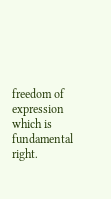freedom of expression which is fundamental right.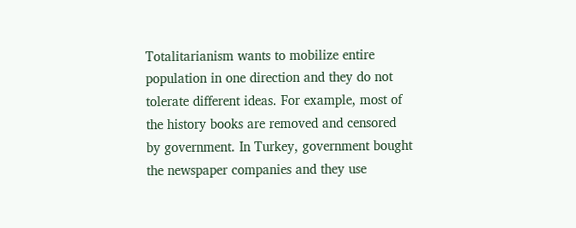Totalitarianism wants to mobilize entire population in one direction and they do not tolerate different ideas. For example, most of the history books are removed and censored by government. In Turkey, government bought the newspaper companies and they use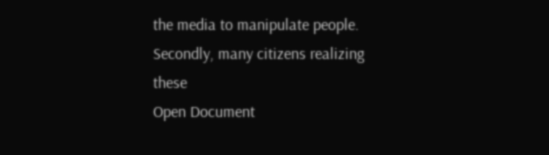the media to manipulate people. Secondly, many citizens realizing these
Open Document